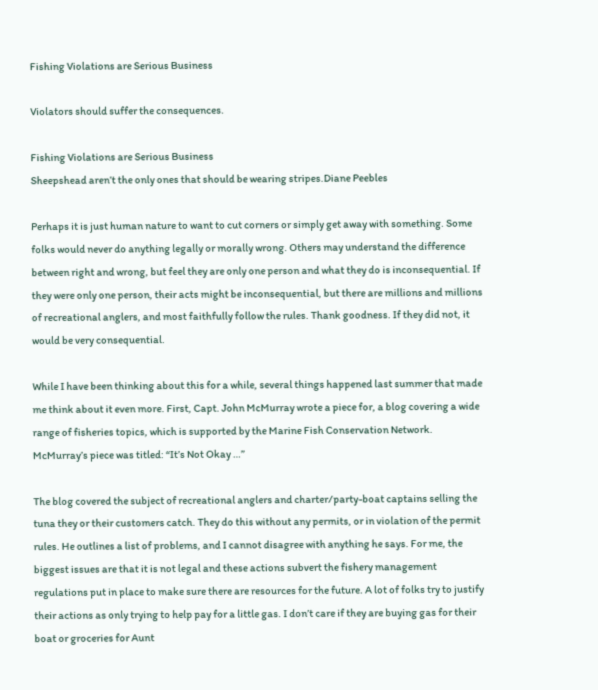Fishing Violations are Serious Business

Violators should suffer the consequences.

Fishing Violations are Serious Business
Sheepshead aren’t the only ones that should be wearing stripes.Diane Peebles

Perhaps it is just human nature to want to cut corners or simply get away with something. Some folks would never do anything legally or morally wrong. Others may understand the difference between right and wrong, but feel they are only one person and what they do is inconsequential. If they were only one person, their acts might be inconsequential, but there are millions and millions of recreational anglers, and most faithfully follow the rules. Thank goodness. If they did not, it would be very consequential.

While I have been thinking about this for a while, several things happened last summer that made me think about it even more. First, Capt. John McMurray wrote a piece for, a blog covering a wide range of fisheries topics, which is supported by the Marine Fish Conservation Network. McMurray’s piece was titled: “It’s Not Okay …”

The blog covered the subject of recreational anglers and charter/party-boat captains selling the tuna they or their customers catch. They do this without any permits, or in violation of the permit rules. He outlines a list of problems, and I cannot disagree with anything he says. For me, the biggest issues are that it is not legal and these actions subvert the fishery management regulations put in place to make sure there are resources for the future. A lot of folks try to justify their actions as only trying to help pay for a little gas. I don’t care if they are buying gas for their boat or groceries for Aunt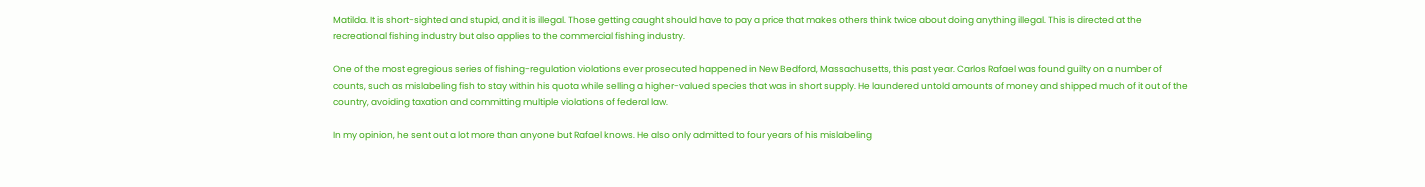Matilda. It is short-sighted and stupid, and it is illegal. Those getting caught should have to pay a price that makes others think twice about doing anything illegal. This is directed at the recreational fishing industry but also applies to the commercial fishing industry.

One of the most egregious series of fishing-regulation violations ever prosecuted happened in New Bedford, Massachusetts, this past year. Carlos Rafael was found guilty on a number of counts, such as mislabeling fish to stay within his quota while selling a higher-valued species that was in short supply. He laundered untold amounts of money and shipped much of it out of the country, avoiding taxation and committing multiple violations of federal law.

In my opinion, he sent out a lot more than anyone but Rafael knows. He also only admitted to four years of his mislabeling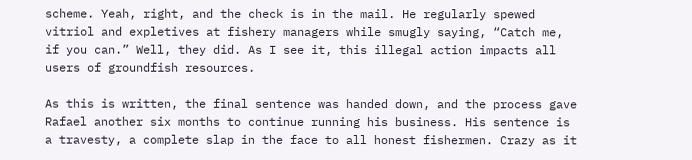scheme. Yeah, right, and the check is in the mail. He regularly spewed vitriol and expletives at fishery managers while smugly saying, “Catch me, if you can.” Well, they did. As I see it, this illegal action impacts all users of groundfish resources.

As this is written, the final sentence was handed down, and the process gave Rafael another six months to continue running his business. His sentence is a travesty, a complete slap in the face to all honest fishermen. Crazy as it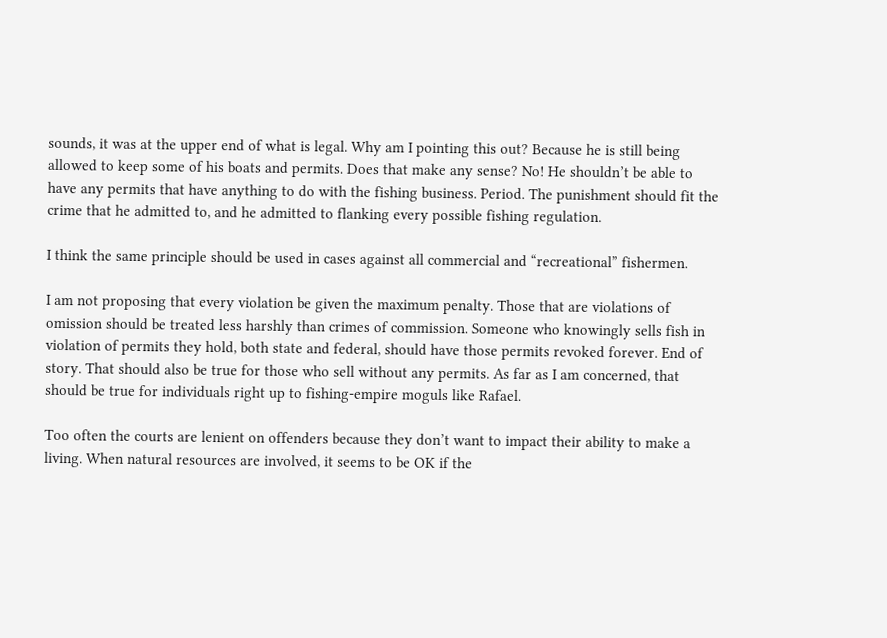sounds, it was at the upper end of what is legal. Why am I pointing this out? Because he is still being allowed to keep some of his boats and permits. Does that make any sense? No! He shouldn’t be able to have any permits that have anything to do with the fishing business. Period. The punishment should fit the crime that he admitted to, and he admitted to flanking every possible fishing regulation.

I think the same principle should be used in cases against all commercial and “recreational” fishermen.

I am not proposing that every violation be given the maximum penalty. Those that are violations of omission should be treated less harshly than crimes of commission. Someone who knowingly sells fish in violation of permits they hold, both state and federal, should have those permits revoked forever. End of story. That should also be true for those who sell without any permits. As far as I am concerned, that should be true for individuals right up to fishing-empire moguls like Rafael.

Too often the courts are lenient on offenders because they don’t want to impact their ability to make a living. When natural resources are involved, it seems to be OK if the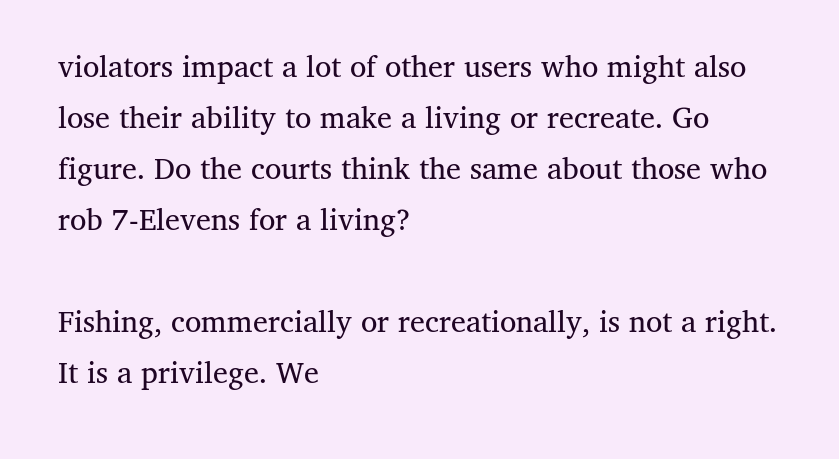violators impact a lot of other users who might also lose their ability to make a living or recreate. Go figure. Do the courts think the same about those who rob 7-Elevens for a living?

Fishing, commercially or recreationally, is not a right. It is a privilege. We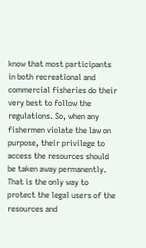know that most participants in both recreational and commercial fisheries do their very best to follow the regulations. So, when any fishermen violate the law on purpose, their privilege to access the resources should be taken away permanently. That is the only way to protect the legal users of the resources and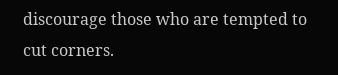discourage those who are tempted to cut corners.